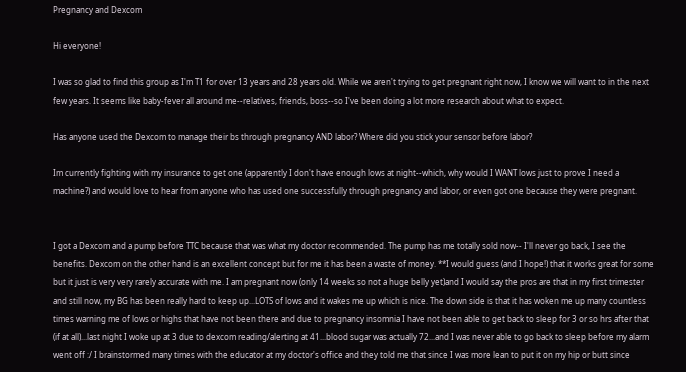Pregnancy and Dexcom

Hi everyone!

I was so glad to find this group as I'm T1 for over 13 years and 28 years old. While we aren't trying to get pregnant right now, I know we will want to in the next few years. It seems like baby-fever all around me--relatives, friends, boss--so I've been doing a lot more research about what to expect.

Has anyone used the Dexcom to manage their bs through pregnancy AND labor? Where did you stick your sensor before labor?

Im currently fighting with my insurance to get one (apparently I don't have enough lows at night--which, why would I WANT lows just to prove I need a machine?) and would love to hear from anyone who has used one successfully through pregnancy and labor, or even got one because they were pregnant.


I got a Dexcom and a pump before TTC because that was what my doctor recommended. The pump has me totally sold now-- I'll never go back, I see the benefits. Dexcom on the other hand is an excellent concept but for me it has been a waste of money. **I would guess (and I hope!) that it works great for some but it just is very very rarely accurate with me. I am pregnant now (only 14 weeks so not a huge belly yet)and I would say the pros are that in my first trimester and still now, my BG has been really hard to keep up...LOTS of lows and it wakes me up which is nice. The down side is that it has woken me up many countless times warning me of lows or highs that have not been there and due to pregnancy insomnia I have not been able to get back to sleep for 3 or so hrs after that (if at all)...last night I woke up at 3 due to dexcom reading/alerting at 41...blood sugar was actually 72...and I was never able to go back to sleep before my alarm went off :/ I brainstormed many times with the educator at my doctor's office and they told me that since I was more lean to put it on my hip or butt since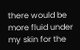there would be more fluid under my skin for the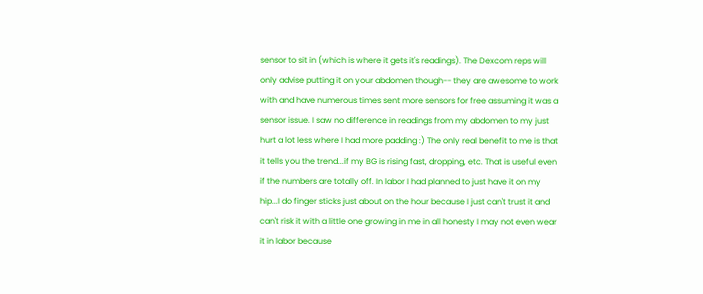sensor to sit in (which is where it gets it's readings). The Dexcom reps will only advise putting it on your abdomen though-- they are awesome to work with and have numerous times sent more sensors for free assuming it was a sensor issue. I saw no difference in readings from my abdomen to my just hurt a lot less where I had more padding :) The only real benefit to me is that it tells you the trend...if my BG is rising fast, dropping, etc. That is useful even if the numbers are totally off. In labor I had planned to just have it on my hip...I do finger sticks just about on the hour because I just can't trust it and can't risk it with a little one growing in me in all honesty I may not even wear it in labor because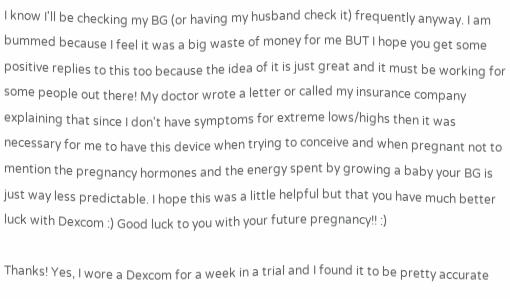I know I'll be checking my BG (or having my husband check it) frequently anyway. I am bummed because I feel it was a big waste of money for me BUT I hope you get some positive replies to this too because the idea of it is just great and it must be working for some people out there! My doctor wrote a letter or called my insurance company explaining that since I don't have symptoms for extreme lows/highs then it was necessary for me to have this device when trying to conceive and when pregnant not to mention the pregnancy hormones and the energy spent by growing a baby your BG is just way less predictable. I hope this was a little helpful but that you have much better luck with Dexcom :) Good luck to you with your future pregnancy!! :)

Thanks! Yes, I wore a Dexcom for a week in a trial and I found it to be pretty accurate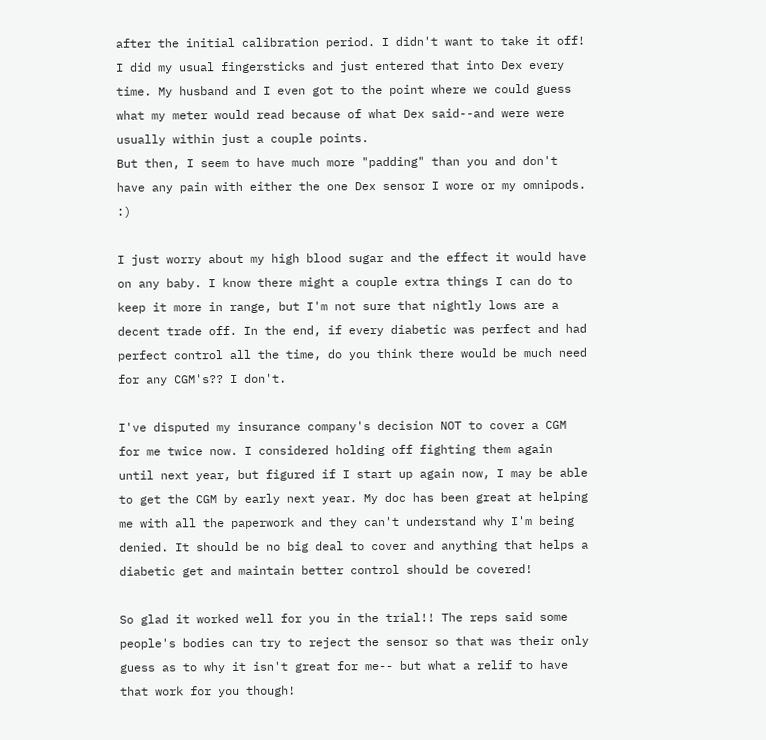after the initial calibration period. I didn't want to take it off! I did my usual fingersticks and just entered that into Dex every time. My husband and I even got to the point where we could guess what my meter would read because of what Dex said--and were were usually within just a couple points.
But then, I seem to have much more "padding" than you and don't have any pain with either the one Dex sensor I wore or my omnipods. :)

I just worry about my high blood sugar and the effect it would have on any baby. I know there might a couple extra things I can do to keep it more in range, but I'm not sure that nightly lows are a decent trade off. In the end, if every diabetic was perfect and had perfect control all the time, do you think there would be much need for any CGM's?? I don't.

I've disputed my insurance company's decision NOT to cover a CGM for me twice now. I considered holding off fighting them again until next year, but figured if I start up again now, I may be able to get the CGM by early next year. My doc has been great at helping me with all the paperwork and they can't understand why I'm being denied. It should be no big deal to cover and anything that helps a diabetic get and maintain better control should be covered!

So glad it worked well for you in the trial!! The reps said some people's bodies can try to reject the sensor so that was their only guess as to why it isn't great for me-- but what a relif to have that work for you though!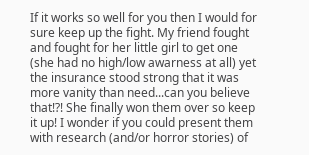If it works so well for you then I would for sure keep up the fight. My friend fought and fought for her little girl to get one (she had no high/low awarness at all) yet the insurance stood strong that it was more vanity than need...can you believe that!?! She finally won them over so keep it up! I wonder if you could present them with research (and/or horror stories) of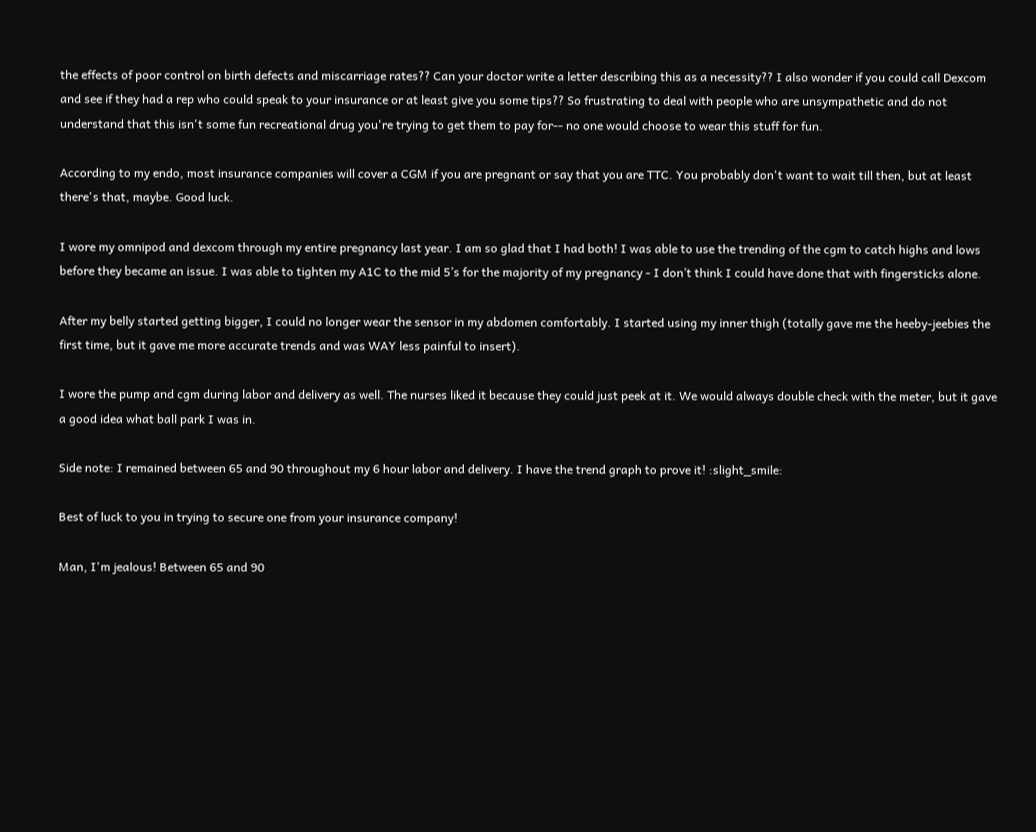the effects of poor control on birth defects and miscarriage rates?? Can your doctor write a letter describing this as a necessity?? I also wonder if you could call Dexcom and see if they had a rep who could speak to your insurance or at least give you some tips?? So frustrating to deal with people who are unsympathetic and do not understand that this isn't some fun recreational drug you're trying to get them to pay for-- no one would choose to wear this stuff for fun.

According to my endo, most insurance companies will cover a CGM if you are pregnant or say that you are TTC. You probably don't want to wait till then, but at least there's that, maybe. Good luck.

I wore my omnipod and dexcom through my entire pregnancy last year. I am so glad that I had both! I was able to use the trending of the cgm to catch highs and lows before they became an issue. I was able to tighten my A1C to the mid 5’s for the majority of my pregnancy - I don’t think I could have done that with fingersticks alone.

After my belly started getting bigger, I could no longer wear the sensor in my abdomen comfortably. I started using my inner thigh (totally gave me the heeby-jeebies the first time, but it gave me more accurate trends and was WAY less painful to insert).

I wore the pump and cgm during labor and delivery as well. The nurses liked it because they could just peek at it. We would always double check with the meter, but it gave a good idea what ball park I was in.

Side note: I remained between 65 and 90 throughout my 6 hour labor and delivery. I have the trend graph to prove it! :slight_smile:

Best of luck to you in trying to secure one from your insurance company!

Man, I'm jealous! Between 65 and 90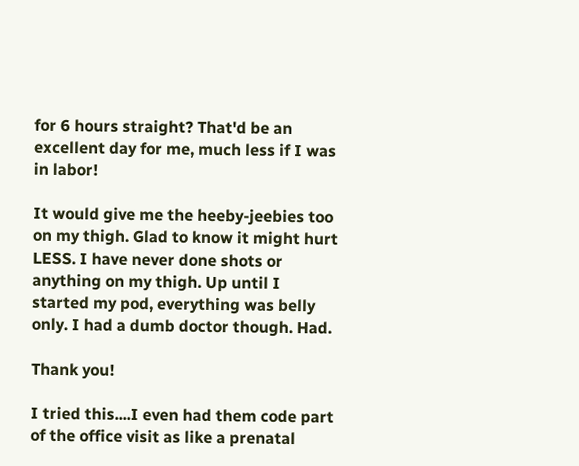for 6 hours straight? That'd be an excellent day for me, much less if I was in labor!

It would give me the heeby-jeebies too on my thigh. Glad to know it might hurt LESS. I have never done shots or anything on my thigh. Up until I started my pod, everything was belly only. I had a dumb doctor though. Had.

Thank you!

I tried this....I even had them code part of the office visit as like a prenatal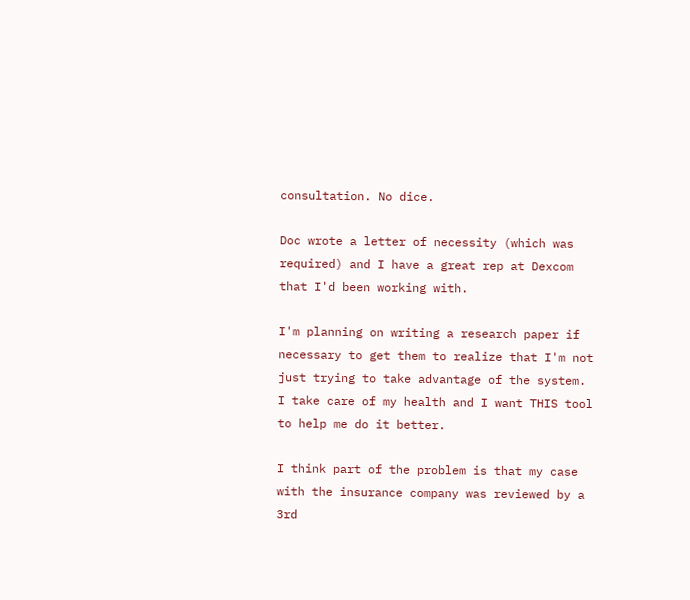consultation. No dice.

Doc wrote a letter of necessity (which was required) and I have a great rep at Dexcom that I'd been working with.

I'm planning on writing a research paper if necessary to get them to realize that I'm not just trying to take advantage of the system. I take care of my health and I want THIS tool to help me do it better.

I think part of the problem is that my case with the insurance company was reviewed by a 3rd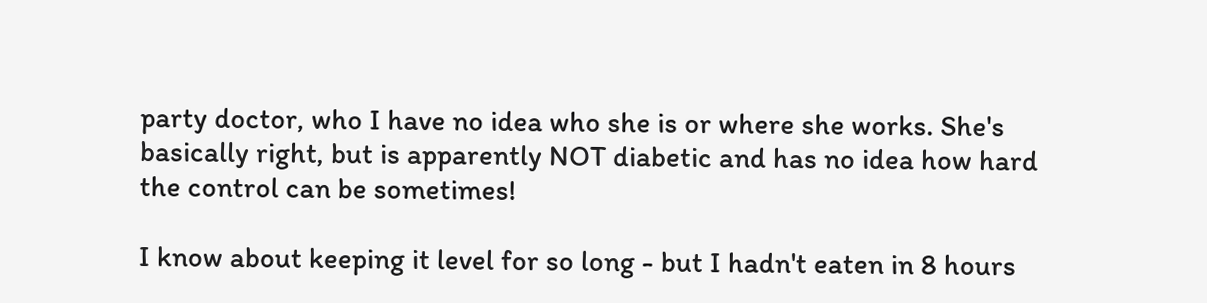party doctor, who I have no idea who she is or where she works. She's basically right, but is apparently NOT diabetic and has no idea how hard the control can be sometimes!

I know about keeping it level for so long - but I hadn't eaten in 8 hours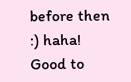before then :) haha! Good to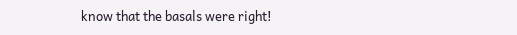know that the basals were right!